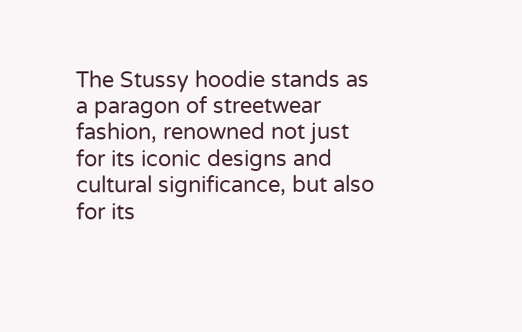The Stussy hoodie stands as a paragon of streetwear fashion, renowned not just for its iconic designs and cultural significance, but also for its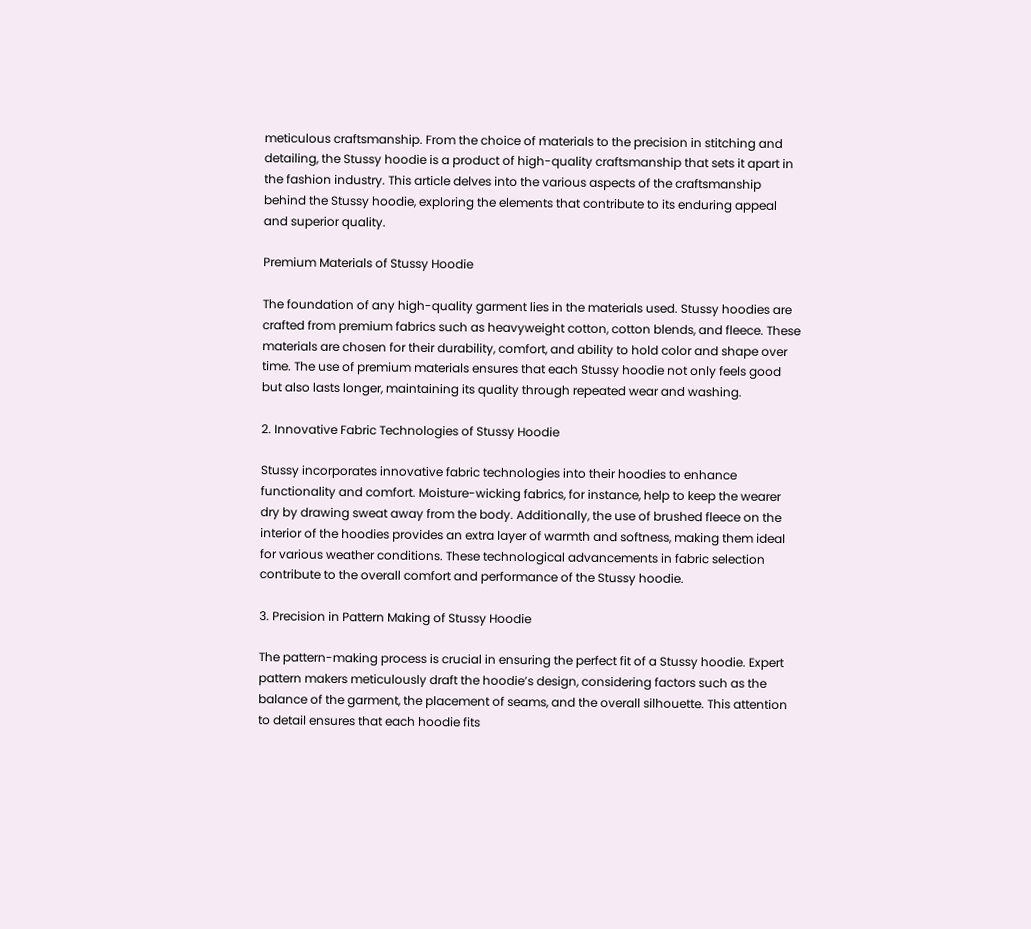meticulous craftsmanship. From the choice of materials to the precision in stitching and detailing, the Stussy hoodie is a product of high-quality craftsmanship that sets it apart in the fashion industry. This article delves into the various aspects of the craftsmanship behind the Stussy hoodie, exploring the elements that contribute to its enduring appeal and superior quality.

Premium Materials of Stussy Hoodie

The foundation of any high-quality garment lies in the materials used. Stussy hoodies are crafted from premium fabrics such as heavyweight cotton, cotton blends, and fleece. These materials are chosen for their durability, comfort, and ability to hold color and shape over time. The use of premium materials ensures that each Stussy hoodie not only feels good but also lasts longer, maintaining its quality through repeated wear and washing.

2. Innovative Fabric Technologies of Stussy Hoodie

Stussy incorporates innovative fabric technologies into their hoodies to enhance functionality and comfort. Moisture-wicking fabrics, for instance, help to keep the wearer dry by drawing sweat away from the body. Additionally, the use of brushed fleece on the interior of the hoodies provides an extra layer of warmth and softness, making them ideal for various weather conditions. These technological advancements in fabric selection contribute to the overall comfort and performance of the Stussy hoodie.

3. Precision in Pattern Making of Stussy Hoodie

The pattern-making process is crucial in ensuring the perfect fit of a Stussy hoodie. Expert pattern makers meticulously draft the hoodie’s design, considering factors such as the balance of the garment, the placement of seams, and the overall silhouette. This attention to detail ensures that each hoodie fits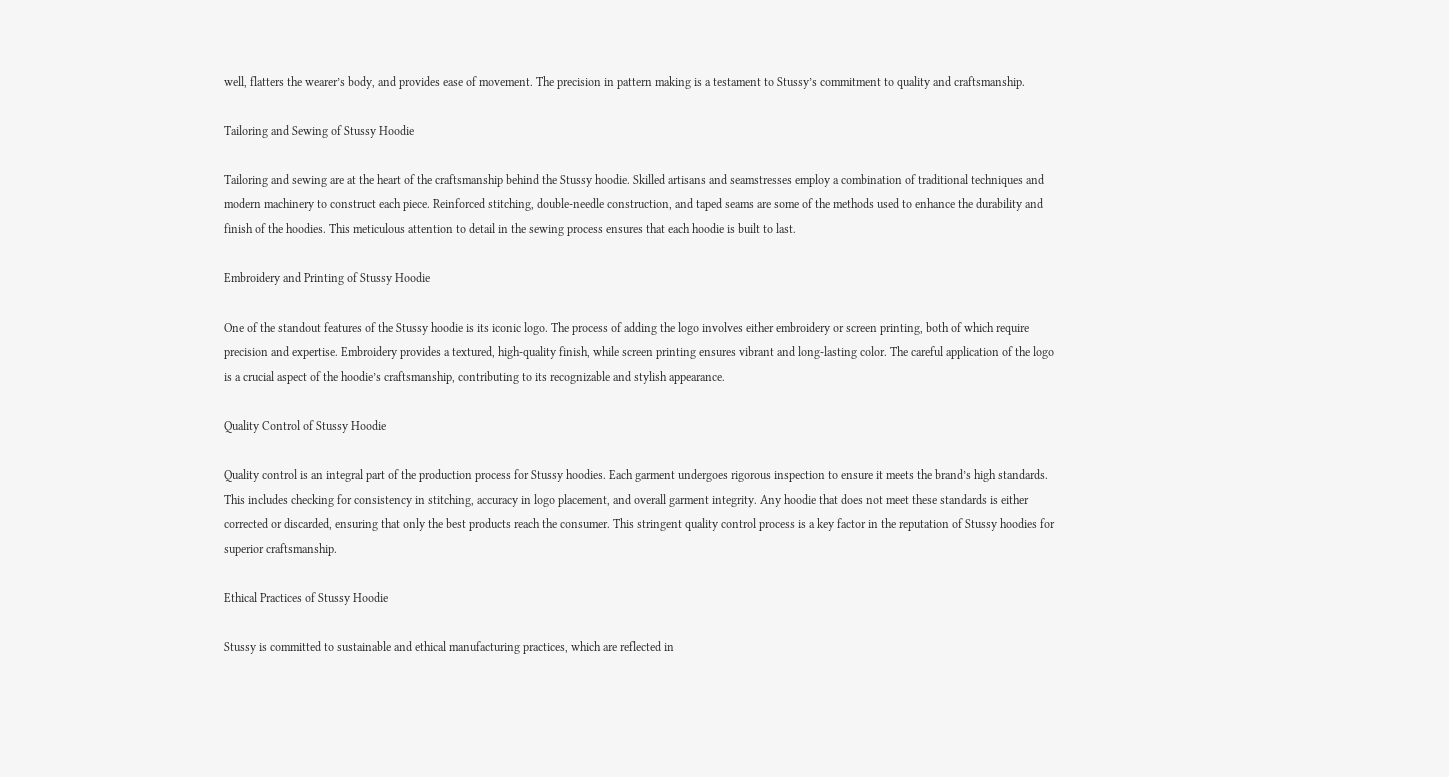well, flatters the wearer’s body, and provides ease of movement. The precision in pattern making is a testament to Stussy’s commitment to quality and craftsmanship.

Tailoring and Sewing of Stussy Hoodie

Tailoring and sewing are at the heart of the craftsmanship behind the Stussy hoodie. Skilled artisans and seamstresses employ a combination of traditional techniques and modern machinery to construct each piece. Reinforced stitching, double-needle construction, and taped seams are some of the methods used to enhance the durability and finish of the hoodies. This meticulous attention to detail in the sewing process ensures that each hoodie is built to last.

Embroidery and Printing of Stussy Hoodie

One of the standout features of the Stussy hoodie is its iconic logo. The process of adding the logo involves either embroidery or screen printing, both of which require precision and expertise. Embroidery provides a textured, high-quality finish, while screen printing ensures vibrant and long-lasting color. The careful application of the logo is a crucial aspect of the hoodie’s craftsmanship, contributing to its recognizable and stylish appearance.

Quality Control of Stussy Hoodie

Quality control is an integral part of the production process for Stussy hoodies. Each garment undergoes rigorous inspection to ensure it meets the brand’s high standards. This includes checking for consistency in stitching, accuracy in logo placement, and overall garment integrity. Any hoodie that does not meet these standards is either corrected or discarded, ensuring that only the best products reach the consumer. This stringent quality control process is a key factor in the reputation of Stussy hoodies for superior craftsmanship.

Ethical Practices of Stussy Hoodie

Stussy is committed to sustainable and ethical manufacturing practices, which are reflected in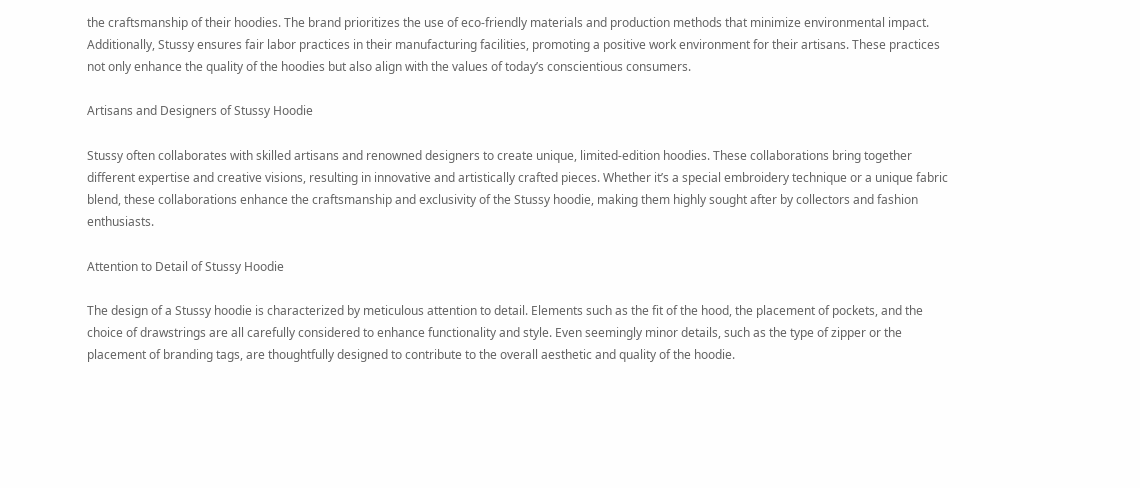the craftsmanship of their hoodies. The brand prioritizes the use of eco-friendly materials and production methods that minimize environmental impact. Additionally, Stussy ensures fair labor practices in their manufacturing facilities, promoting a positive work environment for their artisans. These practices not only enhance the quality of the hoodies but also align with the values of today’s conscientious consumers.

Artisans and Designers of Stussy Hoodie

Stussy often collaborates with skilled artisans and renowned designers to create unique, limited-edition hoodies. These collaborations bring together different expertise and creative visions, resulting in innovative and artistically crafted pieces. Whether it’s a special embroidery technique or a unique fabric blend, these collaborations enhance the craftsmanship and exclusivity of the Stussy hoodie, making them highly sought after by collectors and fashion enthusiasts.

Attention to Detail of Stussy Hoodie

The design of a Stussy hoodie is characterized by meticulous attention to detail. Elements such as the fit of the hood, the placement of pockets, and the choice of drawstrings are all carefully considered to enhance functionality and style. Even seemingly minor details, such as the type of zipper or the placement of branding tags, are thoughtfully designed to contribute to the overall aesthetic and quality of the hoodie.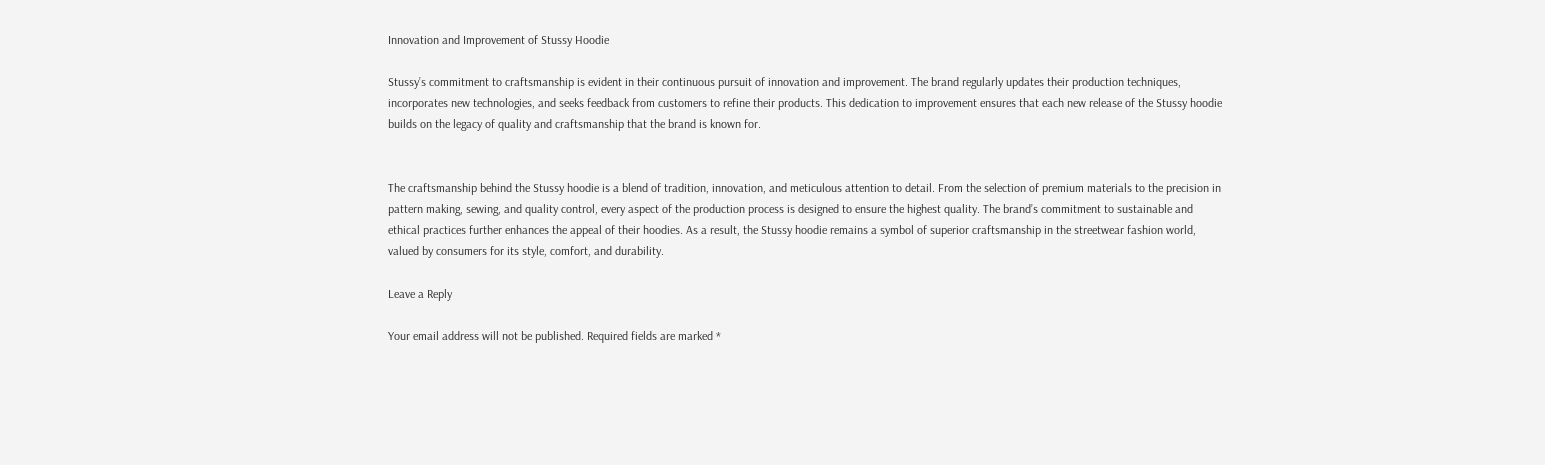Innovation and Improvement of Stussy Hoodie

Stussy’s commitment to craftsmanship is evident in their continuous pursuit of innovation and improvement. The brand regularly updates their production techniques, incorporates new technologies, and seeks feedback from customers to refine their products. This dedication to improvement ensures that each new release of the Stussy hoodie builds on the legacy of quality and craftsmanship that the brand is known for.


The craftsmanship behind the Stussy hoodie is a blend of tradition, innovation, and meticulous attention to detail. From the selection of premium materials to the precision in pattern making, sewing, and quality control, every aspect of the production process is designed to ensure the highest quality. The brand’s commitment to sustainable and ethical practices further enhances the appeal of their hoodies. As a result, the Stussy hoodie remains a symbol of superior craftsmanship in the streetwear fashion world, valued by consumers for its style, comfort, and durability.

Leave a Reply

Your email address will not be published. Required fields are marked *